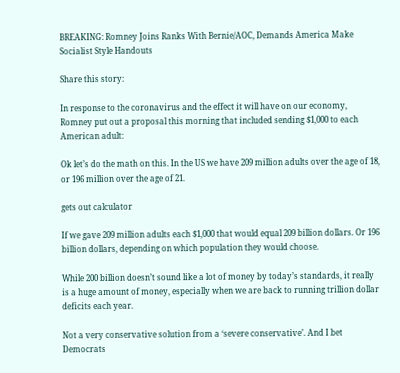BREAKING: Romney Joins Ranks With Bernie/AOC, Demands America Make Socialist Style Handouts

Share this story:

In response to the coronavirus and the effect it will have on our economy, Romney put out a proposal this morning that included sending $1,000 to each American adult:

Ok let’s do the math on this. In the US we have 209 million adults over the age of 18, or 196 million over the age of 21.

gets out calculator

If we gave 209 million adults each $1,000 that would equal 209 billion dollars. Or 196 billion dollars, depending on which population they would choose.

While 200 billion doesn’t sound like a lot of money by today’s standards, it really is a huge amount of money, especially when we are back to running trillion dollar deficits each year.

Not a very conservative solution from a ‘severe conservative’. And I bet Democrats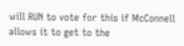will RUN to vote for this if McConnell allows it to get to the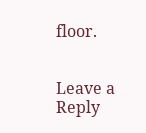floor.


Leave a Reply